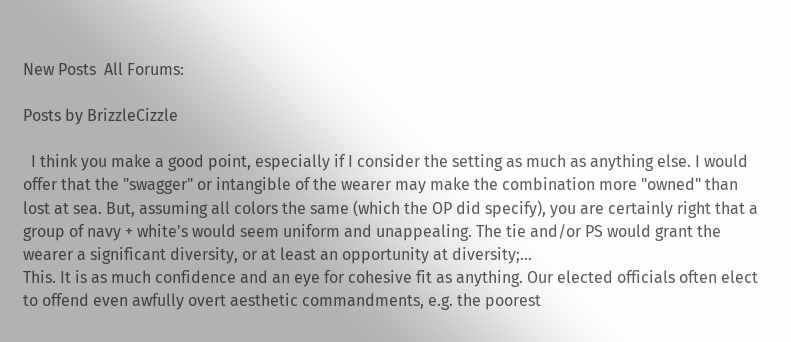New Posts  All Forums:

Posts by BrizzleCizzle

  I think you make a good point, especially if I consider the setting as much as anything else. I would offer that the "swagger" or intangible of the wearer may make the combination more "owned" than lost at sea. But, assuming all colors the same (which the OP did specify), you are certainly right that a group of navy + white's would seem uniform and unappealing. The tie and/or PS would grant the wearer a significant diversity, or at least an opportunity at diversity;...
This. It is as much confidence and an eye for cohesive fit as anything. Our elected officials often elect to offend even awfully overt aesthetic commandments, e.g. the poorest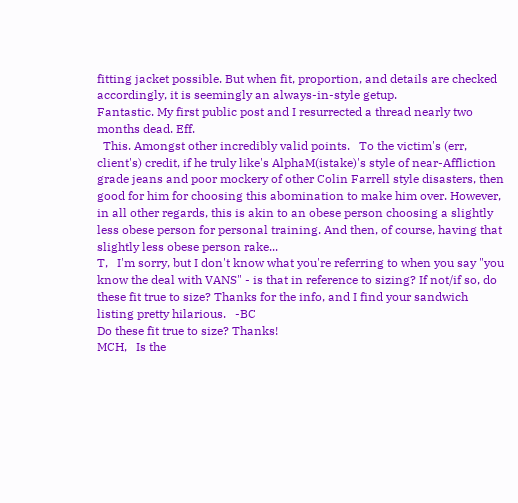fitting jacket possible. But when fit, proportion, and details are checked accordingly, it is seemingly an always-in-style getup.
Fantastic. My first public post and I resurrected a thread nearly two months dead. Eff.
  This. Amongst other incredibly valid points.   To the victim's (err, client's) credit, if he truly like's AlphaM(istake)'s style of near-Affliction grade jeans and poor mockery of other Colin Farrell style disasters, then good for him for choosing this abomination to make him over. However, in all other regards, this is akin to an obese person choosing a slightly less obese person for personal training. And then, of course, having that slightly less obese person rake...
T,   I'm sorry, but I don't know what you're referring to when you say "you know the deal with VANS" - is that in reference to sizing? If not/if so, do these fit true to size? Thanks for the info, and I find your sandwich listing pretty hilarious.   -BC
Do these fit true to size? Thanks!
MCH,   Is the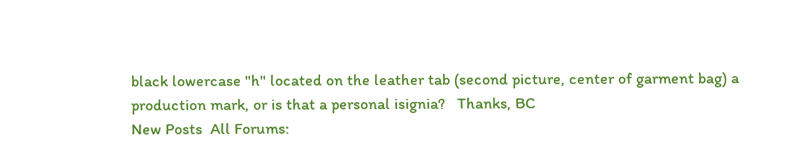black lowercase "h" located on the leather tab (second picture, center of garment bag) a production mark, or is that a personal isignia?   Thanks, BC
New Posts  All Forums: